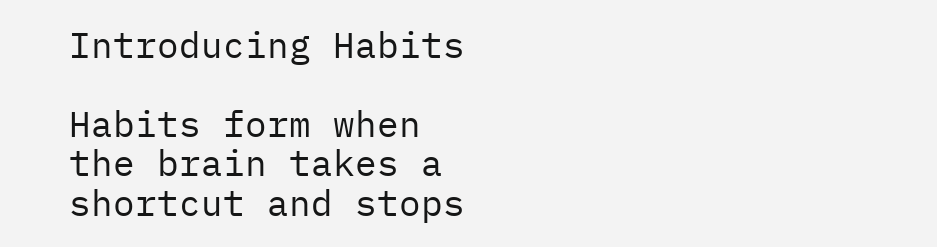Introducing Habits

Habits form when the brain takes a shortcut and stops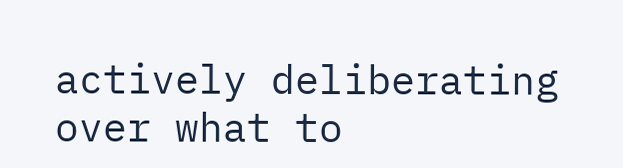actively deliberating over what to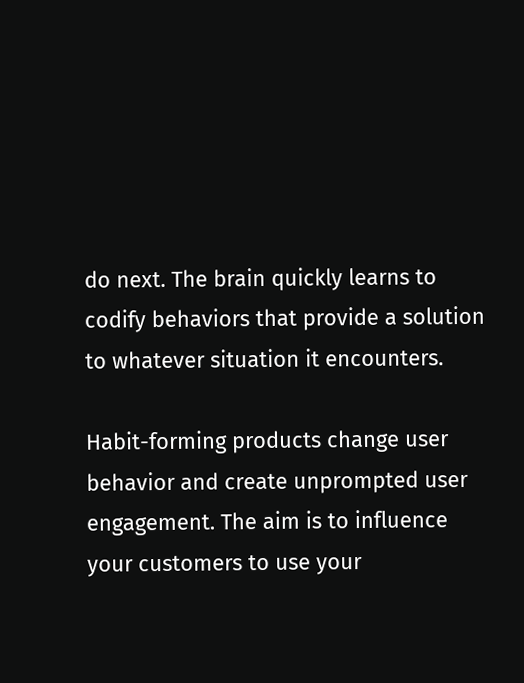do next. The brain quickly learns to codify behaviors that provide a solution to whatever situation it encounters.

Habit-forming products change user behavior and create unprompted user engagement. The aim is to influence your customers to use your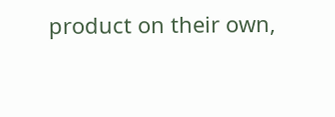product on their own,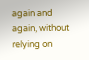again and again, without relying on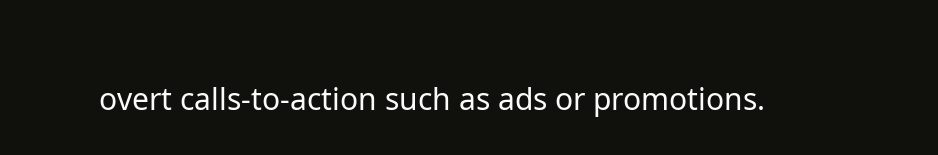overt calls-to-action such as ads or promotions.